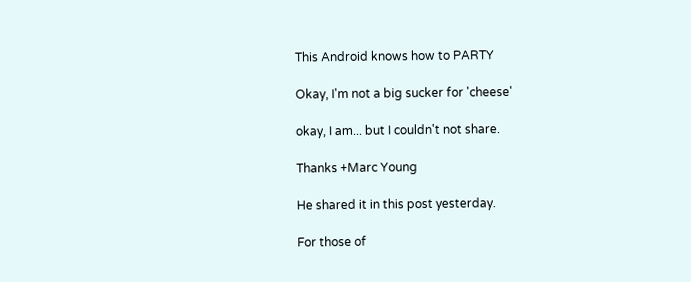This Android knows how to PARTY

Okay, I'm not a big sucker for 'cheese'

okay, I am... but I couldn't not share.

Thanks +Marc Young

He shared it in this post yesterday.

For those of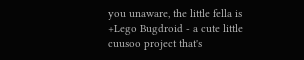you unaware, the little fella is +Lego Bugdroid - a cute little cuusoo project that's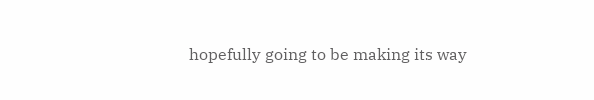hopefully going to be making its way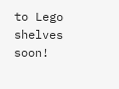to Lego shelves soon!